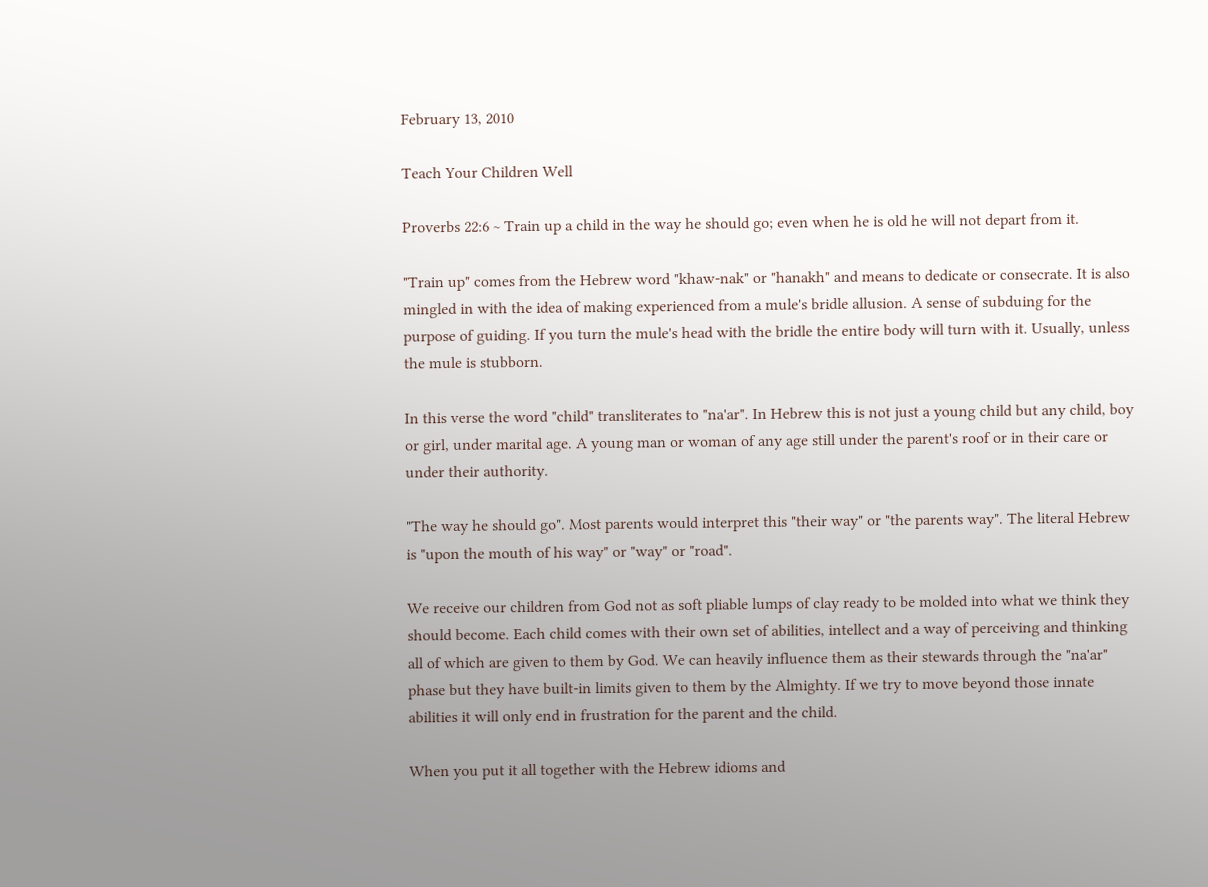February 13, 2010

Teach Your Children Well

Proverbs 22:6 ~ Train up a child in the way he should go; even when he is old he will not depart from it.

"Train up" comes from the Hebrew word "khaw-nak" or "hanakh" and means to dedicate or consecrate. It is also mingled in with the idea of making experienced from a mule's bridle allusion. A sense of subduing for the purpose of guiding. If you turn the mule's head with the bridle the entire body will turn with it. Usually, unless the mule is stubborn.

In this verse the word "child" transliterates to "na'ar". In Hebrew this is not just a young child but any child, boy or girl, under marital age. A young man or woman of any age still under the parent's roof or in their care or under their authority.

"The way he should go". Most parents would interpret this "their way" or "the parents way". The literal Hebrew is "upon the mouth of his way" or "way" or "road".

We receive our children from God not as soft pliable lumps of clay ready to be molded into what we think they should become. Each child comes with their own set of abilities, intellect and a way of perceiving and thinking all of which are given to them by God. We can heavily influence them as their stewards through the "na'ar" phase but they have built-in limits given to them by the Almighty. If we try to move beyond those innate abilities it will only end in frustration for the parent and the child.

When you put it all together with the Hebrew idioms and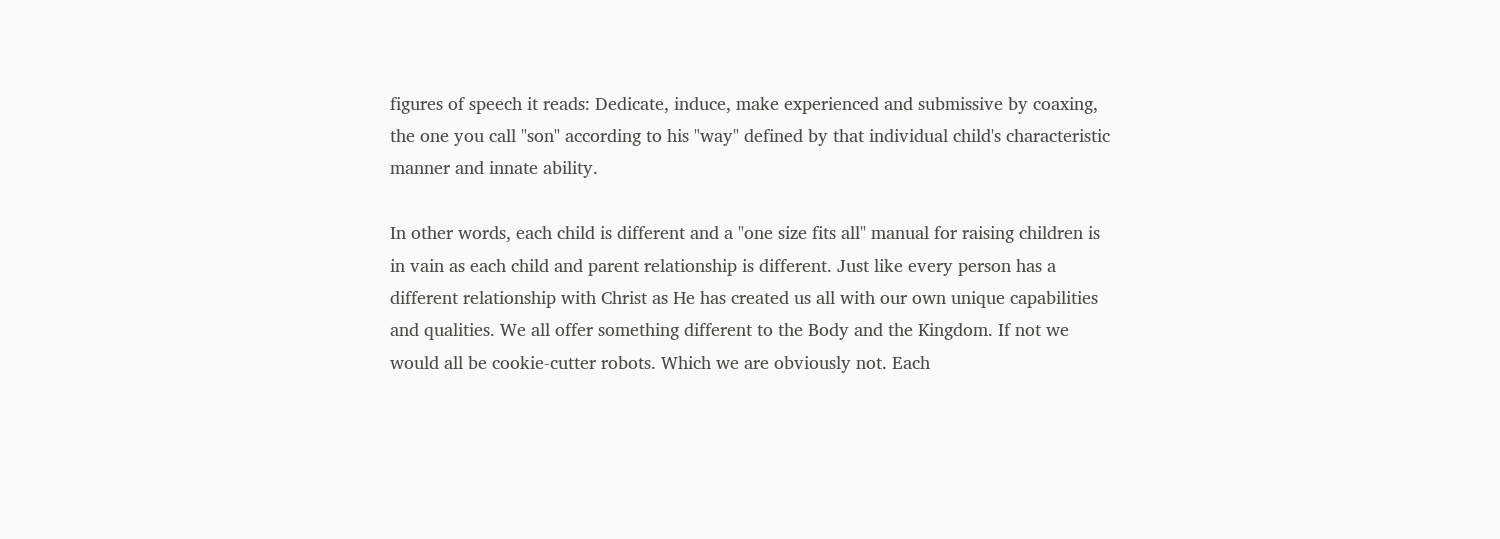figures of speech it reads: Dedicate, induce, make experienced and submissive by coaxing, the one you call "son" according to his "way" defined by that individual child's characteristic manner and innate ability.

In other words, each child is different and a "one size fits all" manual for raising children is in vain as each child and parent relationship is different. Just like every person has a different relationship with Christ as He has created us all with our own unique capabilities and qualities. We all offer something different to the Body and the Kingdom. If not we would all be cookie-cutter robots. Which we are obviously not. Each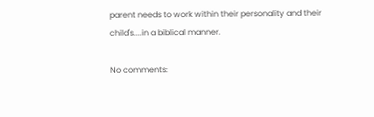parent needs to work within their personality and their child's....in a biblical manner.

No comments: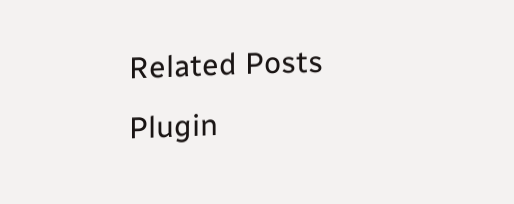Related Posts Plugin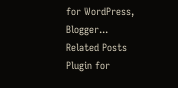for WordPress, Blogger...
Related Posts Plugin for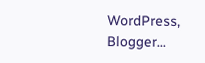WordPress, Blogger...